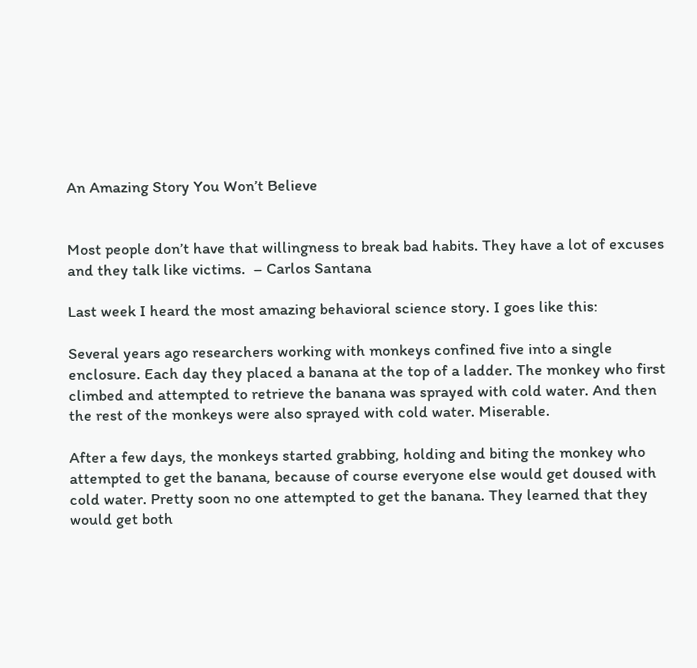An Amazing Story You Won’t Believe


Most people don’t have that willingness to break bad habits. They have a lot of excuses and they talk like victims.  – Carlos Santana

Last week I heard the most amazing behavioral science story. I goes like this:

Several years ago researchers working with monkeys confined five into a single enclosure. Each day they placed a banana at the top of a ladder. The monkey who first climbed and attempted to retrieve the banana was sprayed with cold water. And then the rest of the monkeys were also sprayed with cold water. Miserable.

After a few days, the monkeys started grabbing, holding and biting the monkey who attempted to get the banana, because of course everyone else would get doused with cold water. Pretty soon no one attempted to get the banana. They learned that they would get both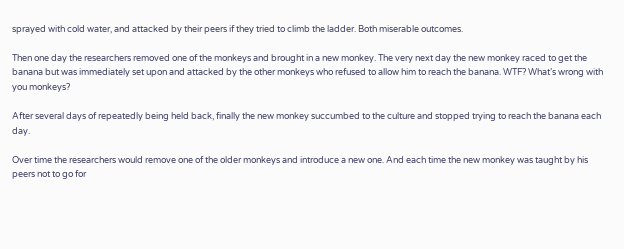sprayed with cold water, and attacked by their peers if they tried to climb the ladder. Both miserable outcomes.

Then one day the researchers removed one of the monkeys and brought in a new monkey. The very next day the new monkey raced to get the banana but was immediately set upon and attacked by the other monkeys who refused to allow him to reach the banana. WTF? What’s wrong with you monkeys?

After several days of repeatedly being held back, finally the new monkey succumbed to the culture and stopped trying to reach the banana each day.

Over time the researchers would remove one of the older monkeys and introduce a new one. And each time the new monkey was taught by his peers not to go for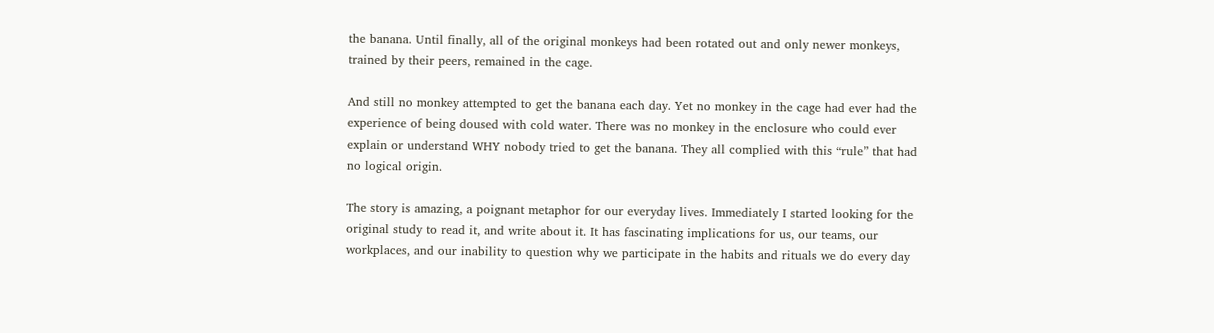the banana. Until finally, all of the original monkeys had been rotated out and only newer monkeys, trained by their peers, remained in the cage.

And still no monkey attempted to get the banana each day. Yet no monkey in the cage had ever had the experience of being doused with cold water. There was no monkey in the enclosure who could ever explain or understand WHY nobody tried to get the banana. They all complied with this “rule” that had no logical origin.

The story is amazing, a poignant metaphor for our everyday lives. Immediately I started looking for the original study to read it, and write about it. It has fascinating implications for us, our teams, our workplaces, and our inability to question why we participate in the habits and rituals we do every day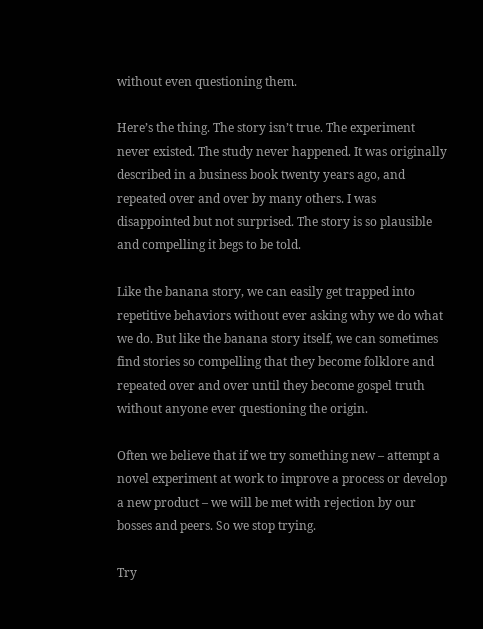without even questioning them.

Here’s the thing. The story isn’t true. The experiment never existed. The study never happened. It was originally described in a business book twenty years ago, and repeated over and over by many others. I was disappointed but not surprised. The story is so plausible and compelling it begs to be told.

Like the banana story, we can easily get trapped into repetitive behaviors without ever asking why we do what we do. But like the banana story itself, we can sometimes find stories so compelling that they become folklore and repeated over and over until they become gospel truth without anyone ever questioning the origin.

Often we believe that if we try something new – attempt a novel experiment at work to improve a process or develop a new product – we will be met with rejection by our bosses and peers. So we stop trying.

Try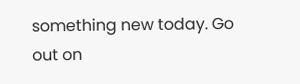something new today. Go out on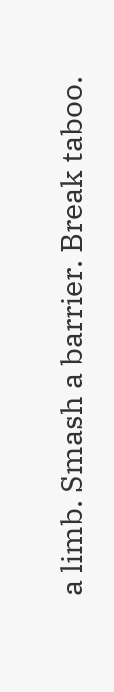a limb. Smash a barrier. Break taboo.